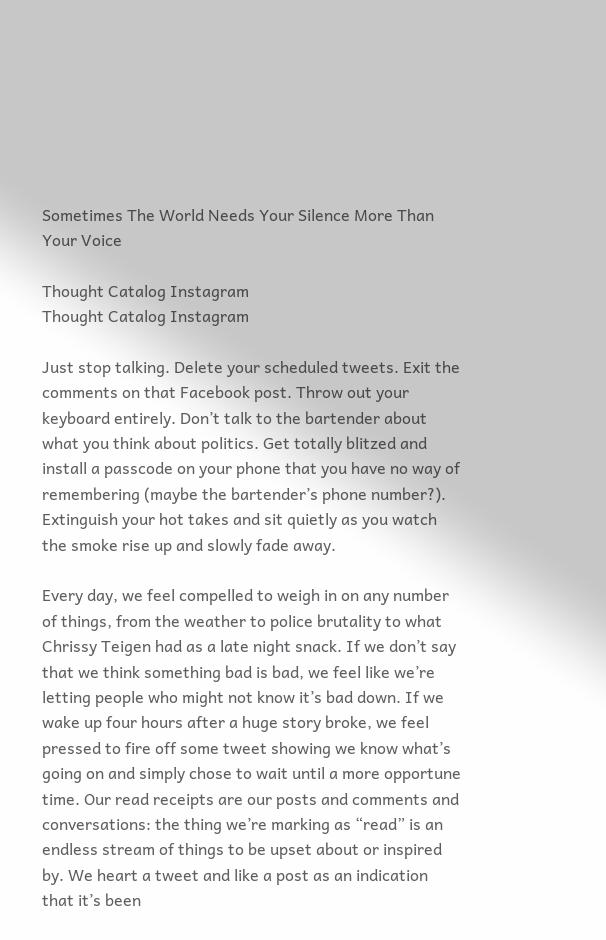Sometimes The World Needs Your Silence More Than Your Voice

Thought Catalog Instagram
Thought Catalog Instagram

Just stop talking. Delete your scheduled tweets. Exit the comments on that Facebook post. Throw out your keyboard entirely. Don’t talk to the bartender about what you think about politics. Get totally blitzed and install a passcode on your phone that you have no way of remembering (maybe the bartender’s phone number?). Extinguish your hot takes and sit quietly as you watch the smoke rise up and slowly fade away.

Every day, we feel compelled to weigh in on any number of things, from the weather to police brutality to what Chrissy Teigen had as a late night snack. If we don’t say that we think something bad is bad, we feel like we’re letting people who might not know it’s bad down. If we wake up four hours after a huge story broke, we feel pressed to fire off some tweet showing we know what’s going on and simply chose to wait until a more opportune time. Our read receipts are our posts and comments and conversations: the thing we’re marking as “read” is an endless stream of things to be upset about or inspired by. We heart a tweet and like a post as an indication that it’s been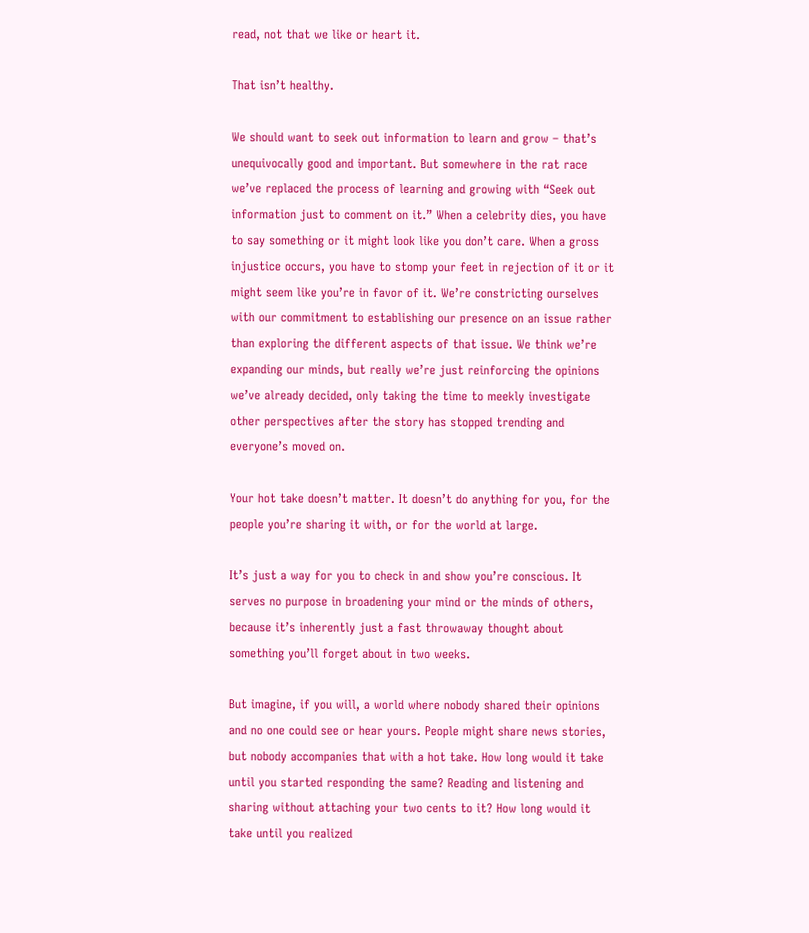read, not that we like or heart it.

That isn’t healthy.

We should want to seek out information to learn and grow – that’s unequivocally good and important. But somewhere in the rat race we’ve replaced the process of learning and growing with “Seek out information just to comment on it.” When a celebrity dies, you have to say something or it might look like you don’t care. When a gross injustice occurs, you have to stomp your feet in rejection of it or it might seem like you’re in favor of it. We’re constricting ourselves with our commitment to establishing our presence on an issue rather than exploring the different aspects of that issue. We think we’re expanding our minds, but really we’re just reinforcing the opinions we’ve already decided, only taking the time to meekly investigate other perspectives after the story has stopped trending and everyone’s moved on.

Your hot take doesn’t matter. It doesn’t do anything for you, for the people you’re sharing it with, or for the world at large.

It’s just a way for you to check in and show you’re conscious. It serves no purpose in broadening your mind or the minds of others, because it’s inherently just a fast throwaway thought about something you’ll forget about in two weeks.

But imagine, if you will, a world where nobody shared their opinions and no one could see or hear yours. People might share news stories, but nobody accompanies that with a hot take. How long would it take until you started responding the same? Reading and listening and sharing without attaching your two cents to it? How long would it take until you realized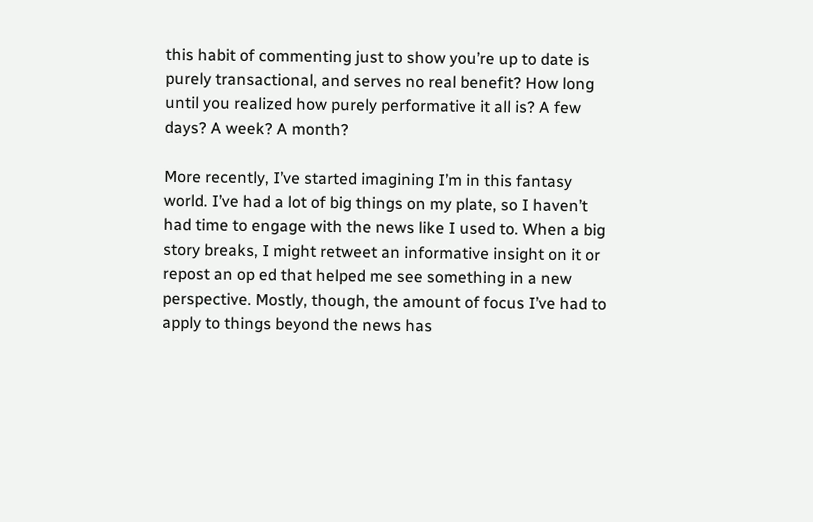this habit of commenting just to show you’re up to date is purely transactional, and serves no real benefit? How long until you realized how purely performative it all is? A few days? A week? A month?

More recently, I’ve started imagining I’m in this fantasy world. I’ve had a lot of big things on my plate, so I haven’t had time to engage with the news like I used to. When a big story breaks, I might retweet an informative insight on it or repost an op ed that helped me see something in a new perspective. Mostly, though, the amount of focus I’ve had to apply to things beyond the news has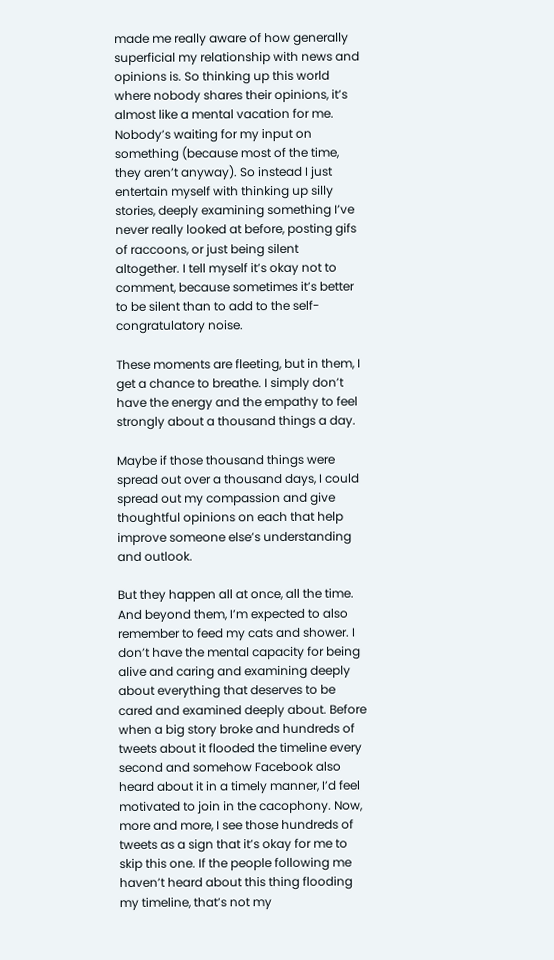made me really aware of how generally superficial my relationship with news and opinions is. So thinking up this world where nobody shares their opinions, it’s almost like a mental vacation for me. Nobody’s waiting for my input on something (because most of the time, they aren’t anyway). So instead I just entertain myself with thinking up silly stories, deeply examining something I’ve never really looked at before, posting gifs of raccoons, or just being silent altogether. I tell myself it’s okay not to comment, because sometimes it’s better to be silent than to add to the self-congratulatory noise.

These moments are fleeting, but in them, I get a chance to breathe. I simply don’t have the energy and the empathy to feel strongly about a thousand things a day.

Maybe if those thousand things were spread out over a thousand days, I could spread out my compassion and give thoughtful opinions on each that help improve someone else’s understanding and outlook.

But they happen all at once, all the time. And beyond them, I’m expected to also remember to feed my cats and shower. I don’t have the mental capacity for being alive and caring and examining deeply about everything that deserves to be cared and examined deeply about. Before when a big story broke and hundreds of tweets about it flooded the timeline every second and somehow Facebook also heard about it in a timely manner, I’d feel motivated to join in the cacophony. Now, more and more, I see those hundreds of tweets as a sign that it’s okay for me to skip this one. If the people following me haven’t heard about this thing flooding my timeline, that’s not my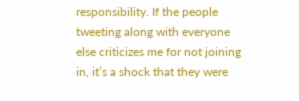responsibility. If the people tweeting along with everyone else criticizes me for not joining in, it’s a shock that they were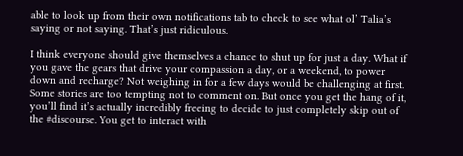able to look up from their own notifications tab to check to see what ol’ Talia’s saying or not saying. That’s just ridiculous.

I think everyone should give themselves a chance to shut up for just a day. What if you gave the gears that drive your compassion a day, or a weekend, to power down and recharge? Not weighing in for a few days would be challenging at first. Some stories are too tempting not to comment on. But once you get the hang of it, you’ll find it’s actually incredibly freeing to decide to just completely skip out of the #discourse. You get to interact with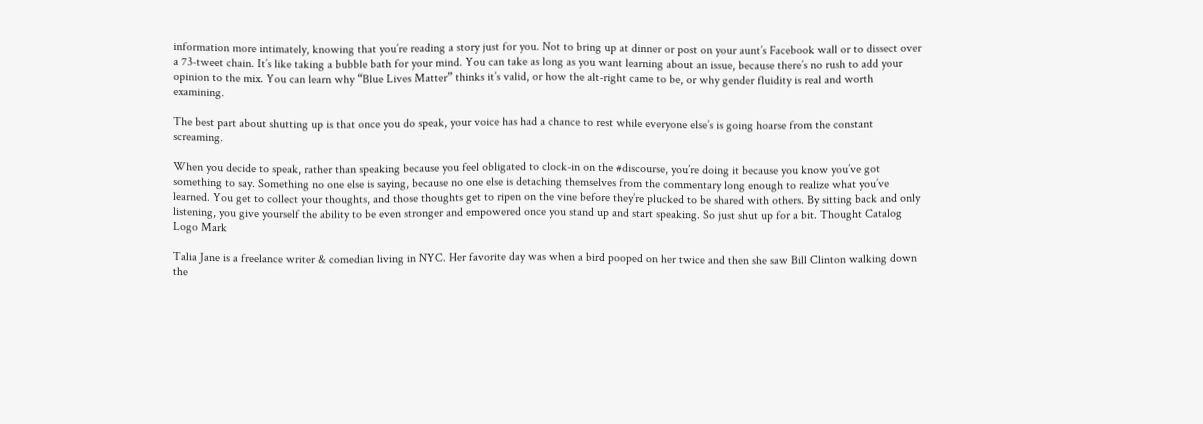information more intimately, knowing that you’re reading a story just for you. Not to bring up at dinner or post on your aunt’s Facebook wall or to dissect over a 73-tweet chain. It’s like taking a bubble bath for your mind. You can take as long as you want learning about an issue, because there’s no rush to add your opinion to the mix. You can learn why “Blue Lives Matter” thinks it’s valid, or how the alt-right came to be, or why gender fluidity is real and worth examining.

The best part about shutting up is that once you do speak, your voice has had a chance to rest while everyone else’s is going hoarse from the constant screaming.

When you decide to speak, rather than speaking because you feel obligated to clock-in on the #discourse, you’re doing it because you know you’ve got something to say. Something no one else is saying, because no one else is detaching themselves from the commentary long enough to realize what you’ve learned. You get to collect your thoughts, and those thoughts get to ripen on the vine before they’re plucked to be shared with others. By sitting back and only listening, you give yourself the ability to be even stronger and empowered once you stand up and start speaking. So just shut up for a bit. Thought Catalog Logo Mark

Talia Jane is a freelance writer & comedian living in NYC. Her favorite day was when a bird pooped on her twice and then she saw Bill Clinton walking down the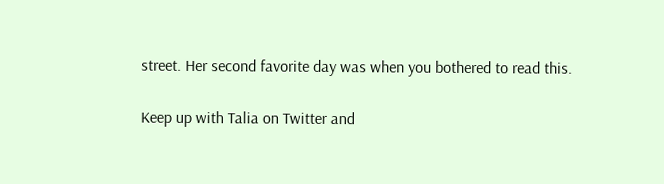street. Her second favorite day was when you bothered to read this.

Keep up with Talia on Twitter and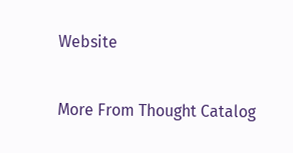Website

More From Thought Catalog